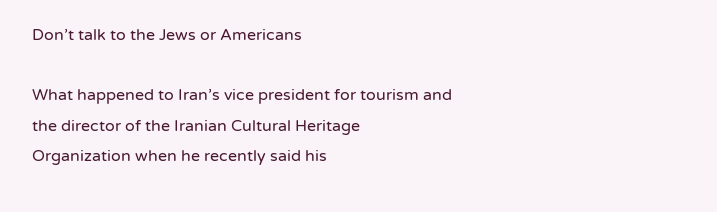Don’t talk to the Jews or Americans

What happened to Iran’s vice president for tourism and the director of the Iranian Cultural Heritage Organization when he recently said his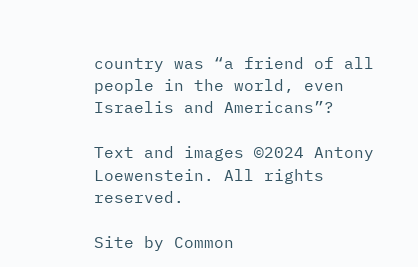country was “a friend of all people in the world, even Israelis and Americans”?

Text and images ©2024 Antony Loewenstein. All rights reserved.

Site by Common